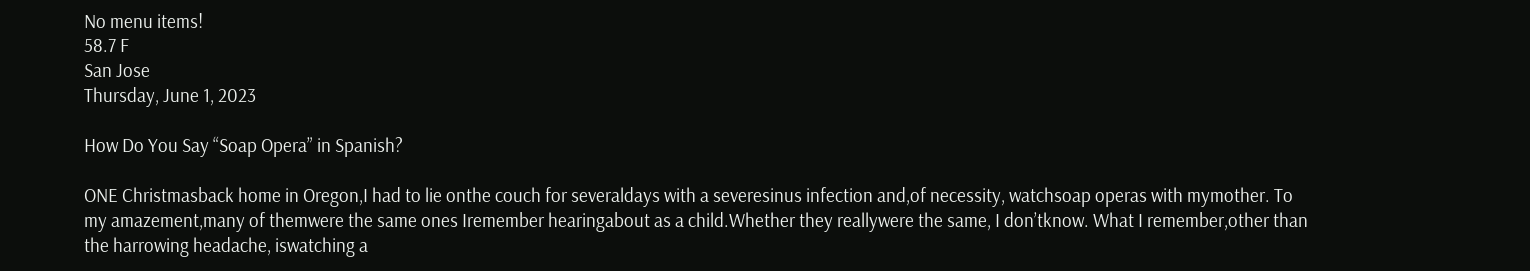No menu items!
58.7 F
San Jose
Thursday, June 1, 2023

How Do You Say “Soap Opera” in Spanish?

ONE Christmasback home in Oregon,I had to lie onthe couch for severaldays with a severesinus infection and,of necessity, watchsoap operas with mymother. To my amazement,many of themwere the same ones Iremember hearingabout as a child.Whether they reallywere the same, I don’tknow. What I remember,other than the harrowing headache, iswatching a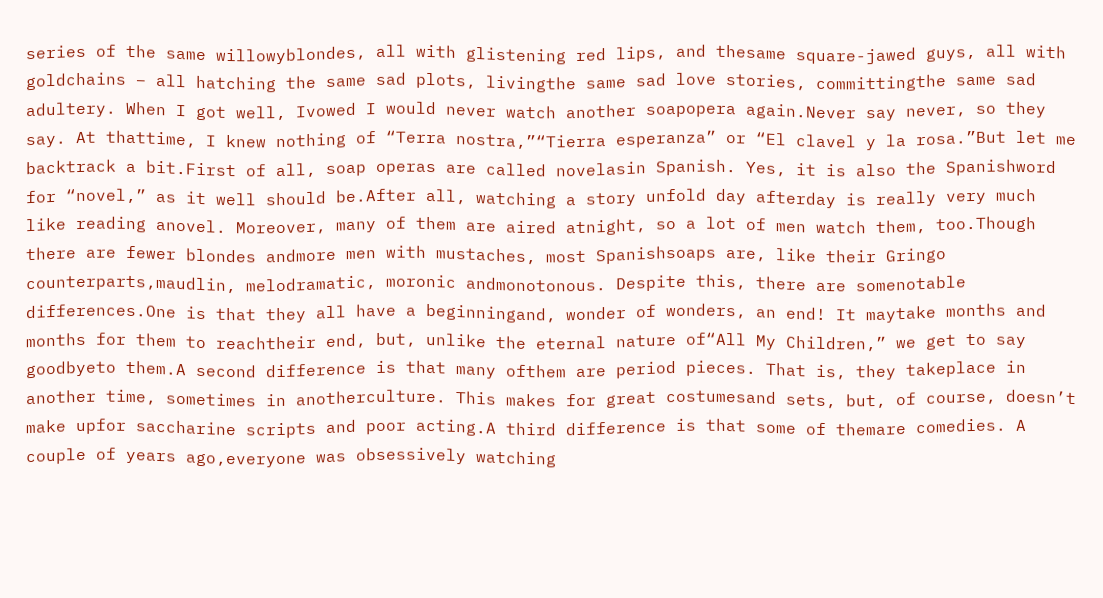series of the same willowyblondes, all with glistening red lips, and thesame square-jawed guys, all with goldchains – all hatching the same sad plots, livingthe same sad love stories, committingthe same sad adultery. When I got well, Ivowed I would never watch another soapopera again.Never say never, so they say. At thattime, I knew nothing of “Terra nostra,”“Tierra esperanza” or “El clavel y la rosa.”But let me backtrack a bit.First of all, soap operas are called novelasin Spanish. Yes, it is also the Spanishword for “novel,” as it well should be.After all, watching a story unfold day afterday is really very much like reading anovel. Moreover, many of them are aired atnight, so a lot of men watch them, too.Though there are fewer blondes andmore men with mustaches, most Spanishsoaps are, like their Gringo counterparts,maudlin, melodramatic, moronic andmonotonous. Despite this, there are somenotable differences.One is that they all have a beginningand, wonder of wonders, an end! It maytake months and months for them to reachtheir end, but, unlike the eternal nature of“All My Children,” we get to say goodbyeto them.A second difference is that many ofthem are period pieces. That is, they takeplace in another time, sometimes in anotherculture. This makes for great costumesand sets, but, of course, doesn’t make upfor saccharine scripts and poor acting.A third difference is that some of themare comedies. A couple of years ago,everyone was obsessively watching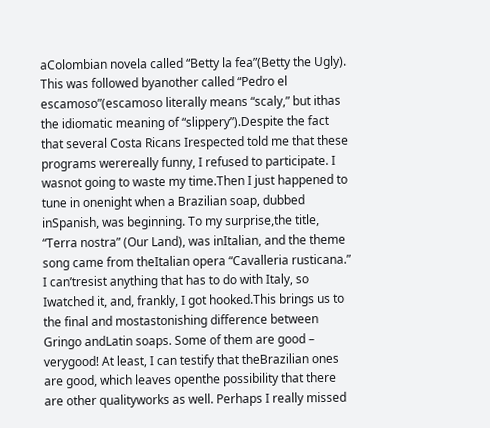aColombian novela called “Betty la fea”(Betty the Ugly). This was followed byanother called “Pedro el escamoso”(escamoso literally means “scaly,” but ithas the idiomatic meaning of “slippery”).Despite the fact that several Costa Ricans Irespected told me that these programs werereally funny, I refused to participate. I wasnot going to waste my time.Then I just happened to tune in onenight when a Brazilian soap, dubbed inSpanish, was beginning. To my surprise,the title, “Terra nostra” (Our Land), was inItalian, and the theme song came from theItalian opera “Cavalleria rusticana.” I can’tresist anything that has to do with Italy, so Iwatched it, and, frankly, I got hooked.This brings us to the final and mostastonishing difference between Gringo andLatin soaps. Some of them are good – verygood! At least, I can testify that theBrazilian ones are good, which leaves openthe possibility that there are other qualityworks as well. Perhaps I really missed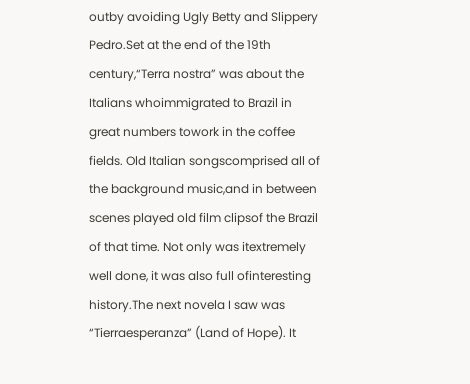outby avoiding Ugly Betty and Slippery Pedro.Set at the end of the 19th century,“Terra nostra” was about the Italians whoimmigrated to Brazil in great numbers towork in the coffee fields. Old Italian songscomprised all of the background music,and in between scenes played old film clipsof the Brazil of that time. Not only was itextremely well done, it was also full ofinteresting history.The next novela I saw was “Tierraesperanza” (Land of Hope). It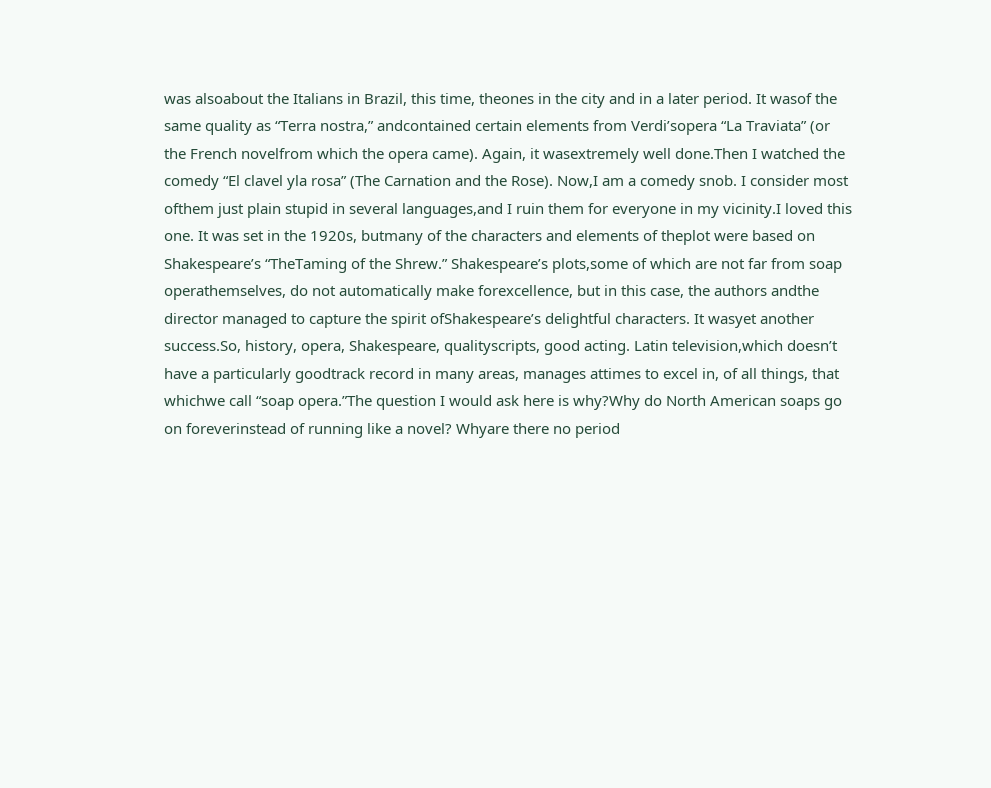was alsoabout the Italians in Brazil, this time, theones in the city and in a later period. It wasof the same quality as “Terra nostra,” andcontained certain elements from Verdi’sopera “La Traviata” (or the French novelfrom which the opera came). Again, it wasextremely well done.Then I watched the comedy “El clavel yla rosa” (The Carnation and the Rose). Now,I am a comedy snob. I consider most ofthem just plain stupid in several languages,and I ruin them for everyone in my vicinity.I loved this one. It was set in the 1920s, butmany of the characters and elements of theplot were based on Shakespeare’s “TheTaming of the Shrew.” Shakespeare’s plots,some of which are not far from soap operathemselves, do not automatically make forexcellence, but in this case, the authors andthe director managed to capture the spirit ofShakespeare’s delightful characters. It wasyet another success.So, history, opera, Shakespeare, qualityscripts, good acting. Latin television,which doesn’t have a particularly goodtrack record in many areas, manages attimes to excel in, of all things, that whichwe call “soap opera.”The question I would ask here is why?Why do North American soaps go on foreverinstead of running like a novel? Whyare there no period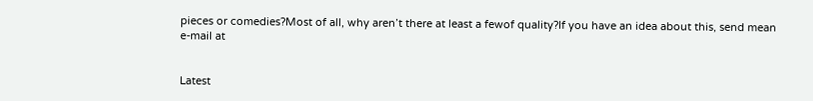pieces or comedies?Most of all, why aren’t there at least a fewof quality?If you have an idea about this, send mean e-mail at


Latest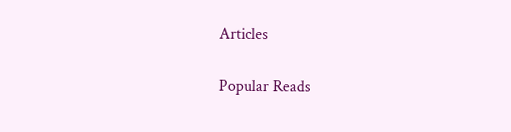Articles

Popular Reads